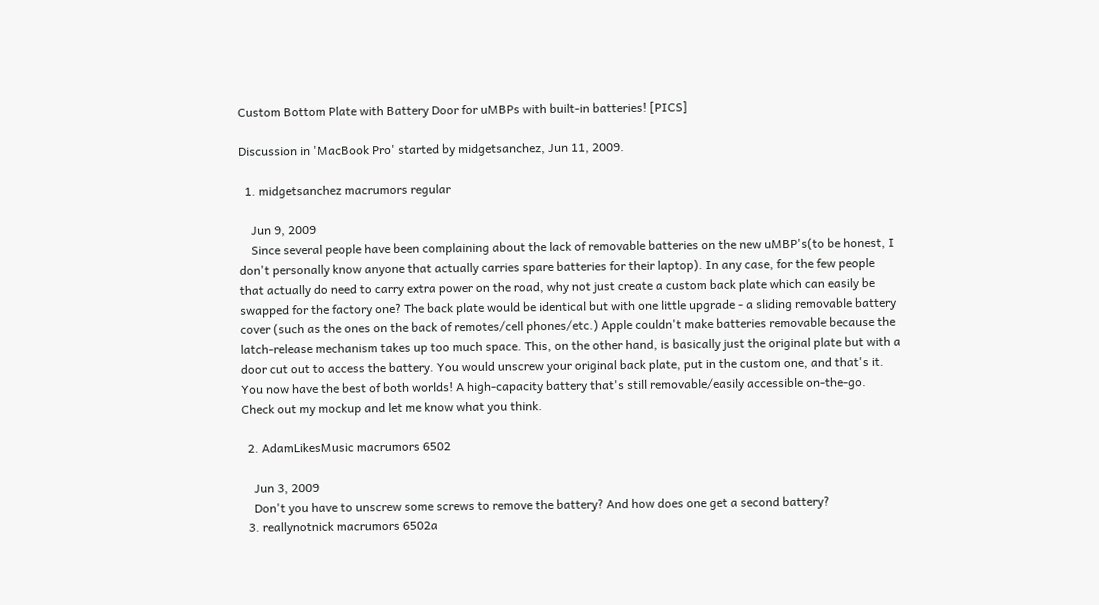Custom Bottom Plate with Battery Door for uMBPs with built-in batteries! [PICS]

Discussion in 'MacBook Pro' started by midgetsanchez, Jun 11, 2009.

  1. midgetsanchez macrumors regular

    Jun 9, 2009
    Since several people have been complaining about the lack of removable batteries on the new uMBP's(to be honest, I don't personally know anyone that actually carries spare batteries for their laptop). In any case, for the few people that actually do need to carry extra power on the road, why not just create a custom back plate which can easily be swapped for the factory one? The back plate would be identical but with one little upgrade - a sliding removable battery cover (such as the ones on the back of remotes/cell phones/etc.) Apple couldn't make batteries removable because the latch-release mechanism takes up too much space. This, on the other hand, is basically just the original plate but with a door cut out to access the battery. You would unscrew your original back plate, put in the custom one, and that's it. You now have the best of both worlds! A high-capacity battery that's still removable/easily accessible on-the-go. Check out my mockup and let me know what you think.

  2. AdamLikesMusic macrumors 6502

    Jun 3, 2009
    Don't you have to unscrew some screws to remove the battery? And how does one get a second battery?
  3. reallynotnick macrumors 6502a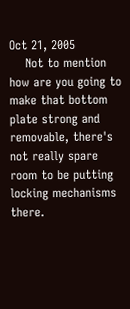Oct 21, 2005
    Not to mention how are you going to make that bottom plate strong and removable, there's not really spare room to be putting locking mechanisms there.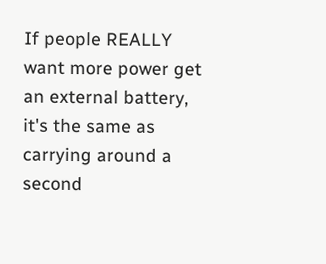If people REALLY want more power get an external battery, it's the same as carrying around a second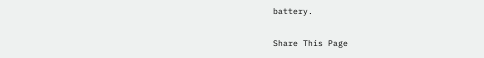battery.

Share This Page